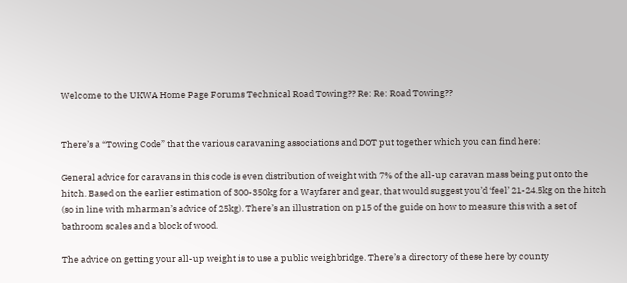Welcome to the UKWA Home Page Forums Technical Road Towing?? Re: Re: Road Towing??


There’s a “Towing Code” that the various caravaning associations and DOT put together which you can find here:

General advice for caravans in this code is even distribution of weight with 7% of the all-up caravan mass being put onto the hitch. Based on the earlier estimation of 300-350kg for a Wayfarer and gear, that would suggest you’d ‘feel’ 21-24.5kg on the hitch (so in line with mharman’s advice of 25kg). There’s an illustration on p15 of the guide on how to measure this with a set of bathroom scales and a block of wood.

The advice on getting your all-up weight is to use a public weighbridge. There’s a directory of these here by county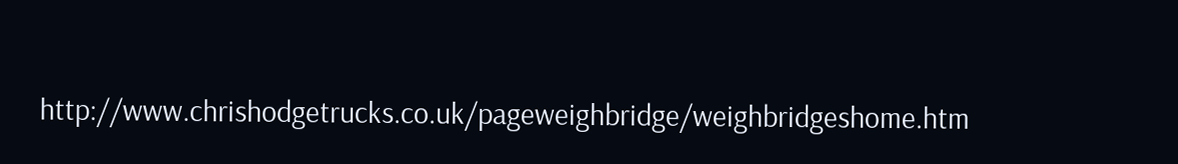http://www.chrishodgetrucks.co.uk/pageweighbridge/weighbridgeshome.htm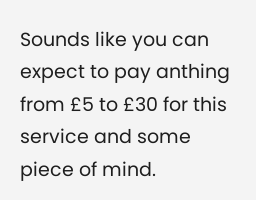Sounds like you can expect to pay anthing from £5 to £30 for this service and some piece of mind.